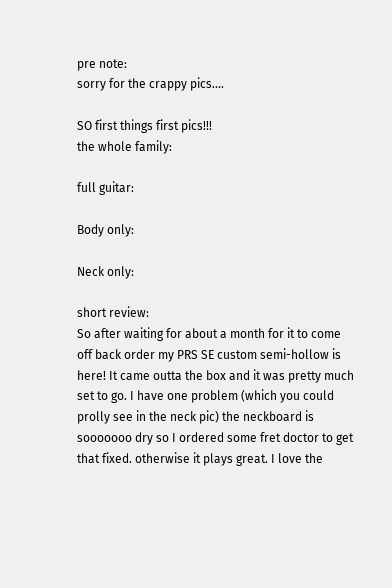pre note:
sorry for the crappy pics....

SO first things first pics!!!
the whole family:

full guitar:

Body only:

Neck only:

short review:
So after waiting for about a month for it to come off back order my PRS SE custom semi-hollow is here! It came outta the box and it was pretty much set to go. I have one problem (which you could prolly see in the neck pic) the neckboard is sooooooo dry so I ordered some fret doctor to get that fixed. otherwise it plays great. I love the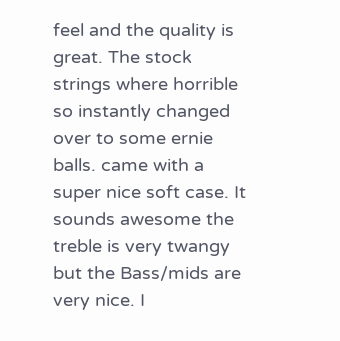feel and the quality is great. The stock strings where horrible so instantly changed over to some ernie balls. came with a super nice soft case. It sounds awesome the treble is very twangy but the Bass/mids are very nice. I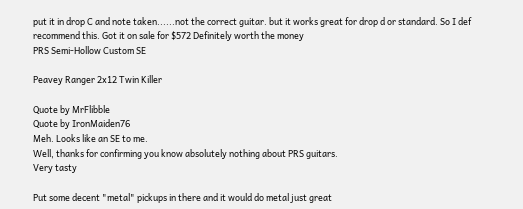put it in drop C and note taken......not the correct guitar. but it works great for drop d or standard. So I def recommend this. Got it on sale for $572 Definitely worth the money
PRS Semi-Hollow Custom SE

Peavey Ranger 2x12 Twin Killer

Quote by MrFlibble
Quote by IronMaiden76
Meh. Looks like an SE to me.
Well, thanks for confirming you know absolutely nothing about PRS guitars.
Very tasty

Put some decent "metal" pickups in there and it would do metal just great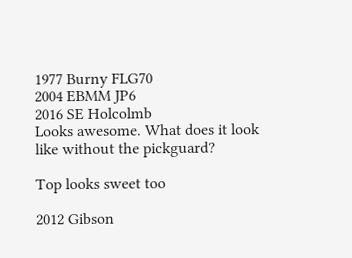1977 Burny FLG70
2004 EBMM JP6
2016 SE Holcolmb
Looks awesome. What does it look like without the pickguard?

Top looks sweet too

2012 Gibson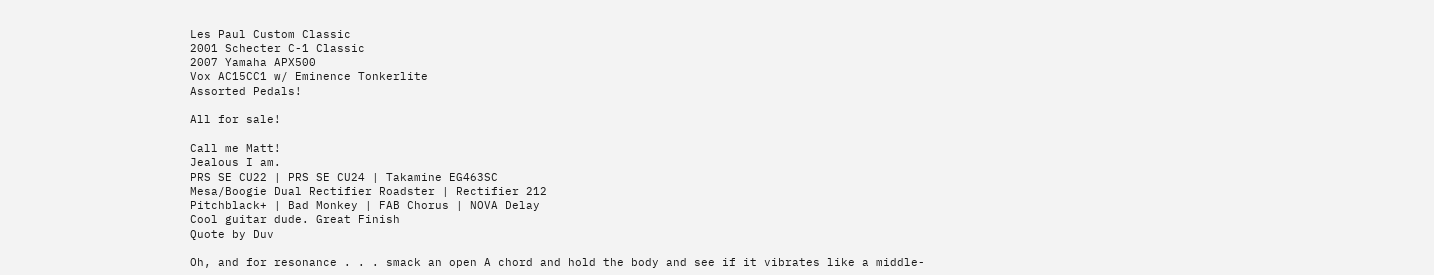Les Paul Custom Classic
2001 Schecter C-1 Classic
2007 Yamaha APX500
Vox AC15CC1 w/ Eminence Tonkerlite
Assorted Pedals!

All for sale!

Call me Matt!
Jealous I am.
PRS SE CU22 | PRS SE CU24 | Takamine EG463SC
Mesa/Boogie Dual Rectifier Roadster | Rectifier 212
Pitchblack+ | Bad Monkey | FAB Chorus | NOVA Delay
Cool guitar dude. Great Finish
Quote by Duv

Oh, and for resonance . . . smack an open A chord and hold the body and see if it vibrates like a middle-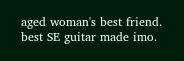aged woman's best friend.
best SE guitar made imo.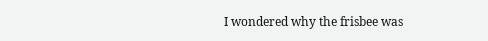I wondered why the frisbee was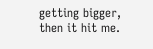getting bigger, then it hit me.